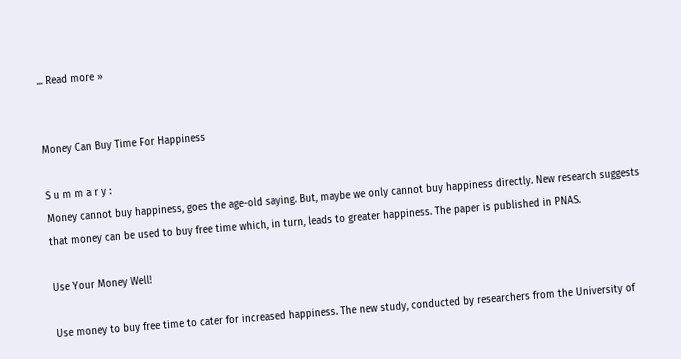... Read more »


Money Can Buy Time For Happiness

S u m m a r y :
Money cannot buy happiness, goes the age-old saying. But, maybe we only cannot buy happiness directly. New research suggests that money can be used to buy free time which, in turn, leads to greater happiness. The paper is published in PNAS.

Use Your Money Well!

Use money to buy free time to cater for increased happiness. The new study, conducted by researchers from the University of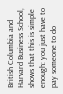British Columbia and Harvard Business School, shows that this is simple enough: you just have to pay someone to do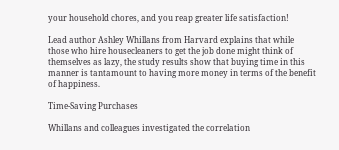your household chores, and you reap greater life satisfaction!

Lead author Ashley Whillans from Harvard explains that while those who hire housecleaners to get the job done might think of themselves as lazy, the study results show that buying time in this manner is tantamount to having more money in terms of the benefit of happiness.

Time-Saving Purchases

Whillans and colleagues investigated the correlation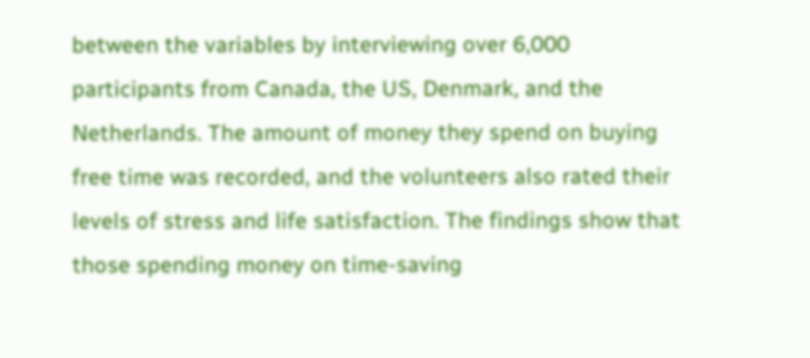between the variables by interviewing over 6,000 participants from Canada, the US, Denmark, and the Netherlands. The amount of money they spend on buying free time was recorded, and the volunteers also rated their levels of stress and life satisfaction. The findings show that those spending money on time-saving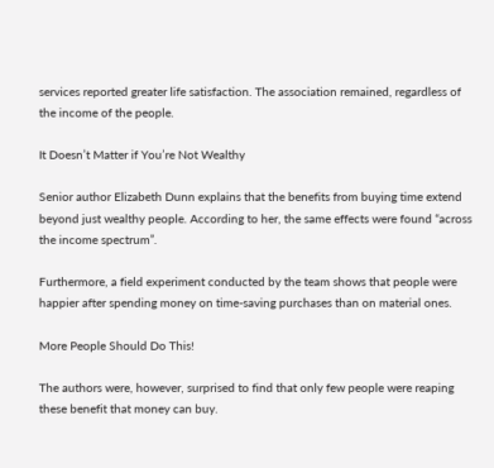services reported greater life satisfaction. The association remained, regardless of the income of the people.

It Doesn’t Matter if You’re Not Wealthy

Senior author Elizabeth Dunn explains that the benefits from buying time extend beyond just wealthy people. According to her, the same effects were found “across the income spectrum”.

Furthermore, a field experiment conducted by the team shows that people were happier after spending money on time-saving purchases than on material ones.

More People Should Do This!

The authors were, however, surprised to find that only few people were reaping these benefit that money can buy.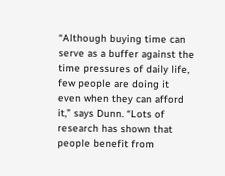“Although buying time can serve as a buffer against the time pressures of daily life, few people are doing it even when they can afford it,” says Dunn. “Lots of research has shown that people benefit from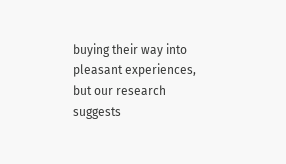buying their way into pleasant experiences, but our research suggests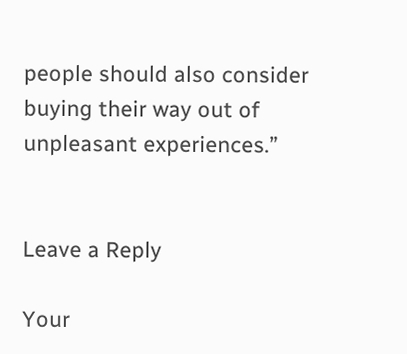people should also consider buying their way out of unpleasant experiences.”


Leave a Reply

Your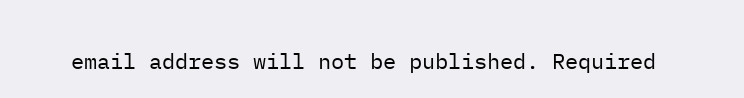email address will not be published. Required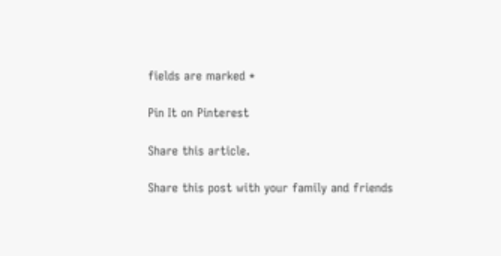fields are marked *

Pin It on Pinterest

Share this article.

Share this post with your family and friends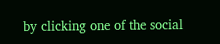by clicking one of the social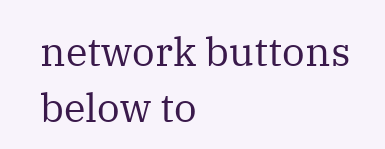network buttons below to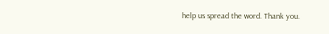help us spread the word. Thank you.